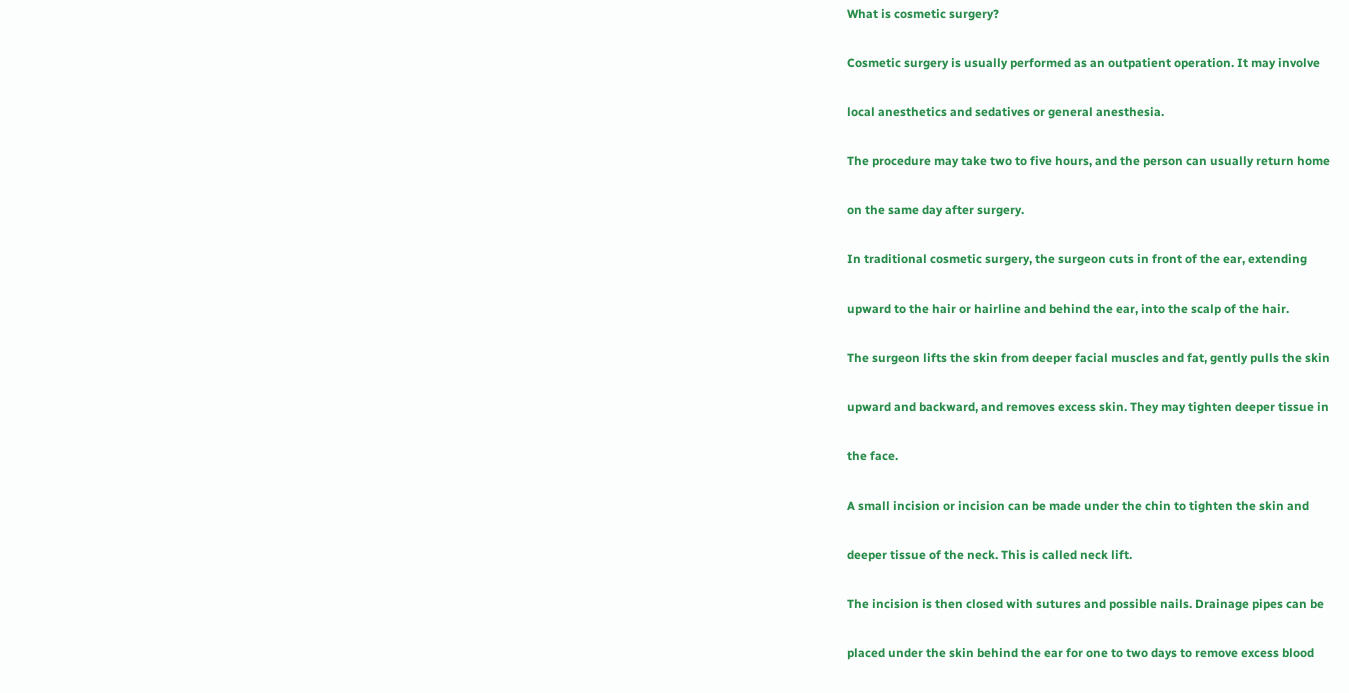What is cosmetic surgery?

Cosmetic surgery is usually performed as an outpatient operation. It may involve

local anesthetics and sedatives or general anesthesia.

The procedure may take two to five hours, and the person can usually return home

on the same day after surgery.

In traditional cosmetic surgery, the surgeon cuts in front of the ear, extending

upward to the hair or hairline and behind the ear, into the scalp of the hair.

The surgeon lifts the skin from deeper facial muscles and fat, gently pulls the skin

upward and backward, and removes excess skin. They may tighten deeper tissue in

the face.

A small incision or incision can be made under the chin to tighten the skin and

deeper tissue of the neck. This is called neck lift.

The incision is then closed with sutures and possible nails. Drainage pipes can be

placed under the skin behind the ear for one to two days to remove excess blood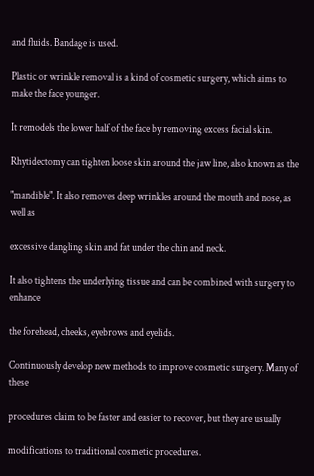and fluids. Bandage is used.

Plastic or wrinkle removal is a kind of cosmetic surgery, which aims to make the face younger.

It remodels the lower half of the face by removing excess facial skin.

Rhytidectomy can tighten loose skin around the jaw line, also known as the

"mandible". It also removes deep wrinkles around the mouth and nose, as well as

excessive dangling skin and fat under the chin and neck.

It also tightens the underlying tissue and can be combined with surgery to enhance

the forehead, cheeks, eyebrows and eyelids.

Continuously develop new methods to improve cosmetic surgery. Many of these

procedures claim to be faster and easier to recover, but they are usually

modifications to traditional cosmetic procedures.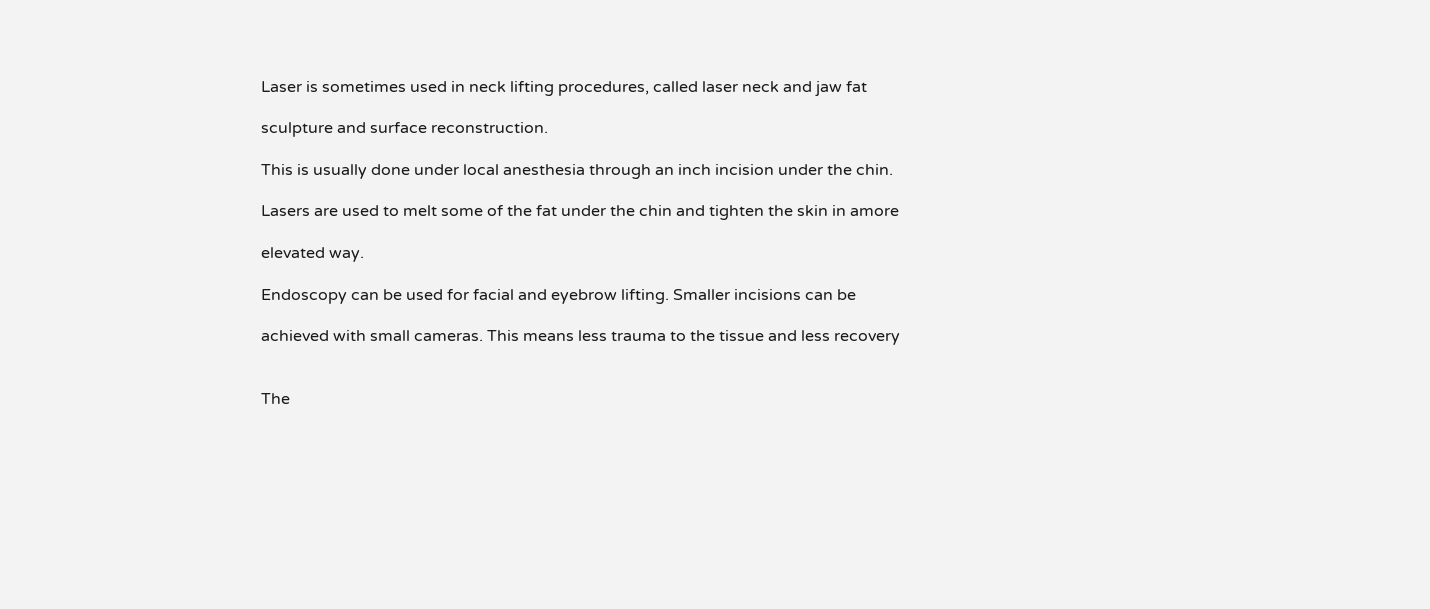Laser is sometimes used in neck lifting procedures, called laser neck and jaw fat

sculpture and surface reconstruction.

This is usually done under local anesthesia through an inch incision under the chin.

Lasers are used to melt some of the fat under the chin and tighten the skin in amore

elevated way.

Endoscopy can be used for facial and eyebrow lifting. Smaller incisions can be

achieved with small cameras. This means less trauma to the tissue and less recovery


The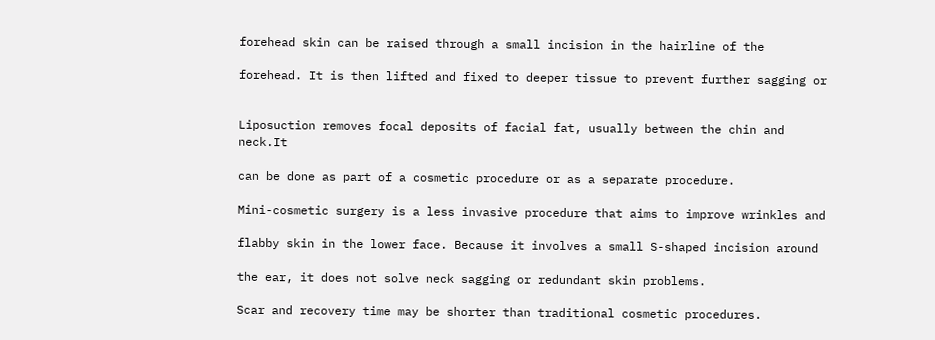forehead skin can be raised through a small incision in the hairline of the

forehead. It is then lifted and fixed to deeper tissue to prevent further sagging or


Liposuction removes focal deposits of facial fat, usually between the chin and neck.It

can be done as part of a cosmetic procedure or as a separate procedure.

Mini-cosmetic surgery is a less invasive procedure that aims to improve wrinkles and

flabby skin in the lower face. Because it involves a small S-shaped incision around

the ear, it does not solve neck sagging or redundant skin problems.

Scar and recovery time may be shorter than traditional cosmetic procedures.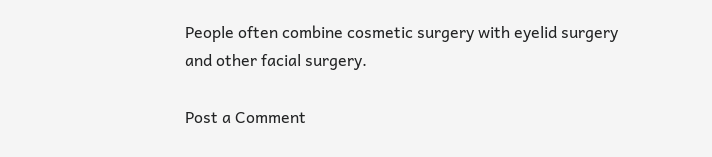People often combine cosmetic surgery with eyelid surgery and other facial surgery.

Post a Comment